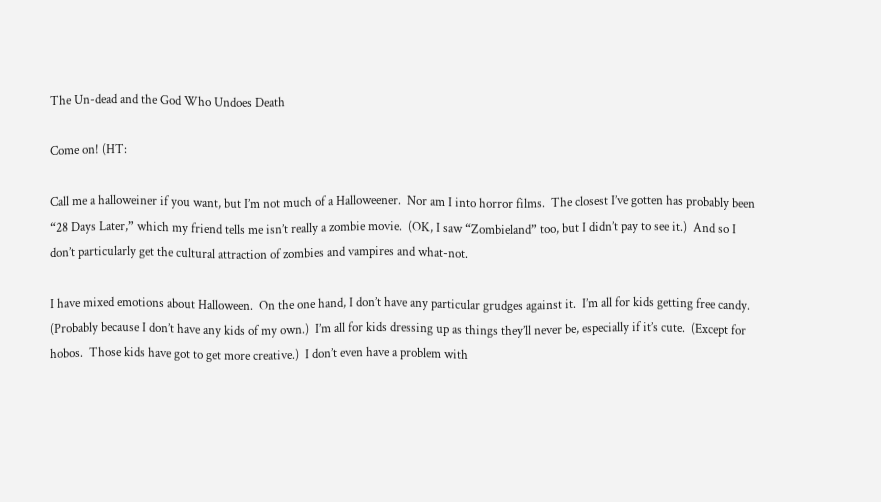The Un-dead and the God Who Undoes Death

Come on! (HT:

Call me a halloweiner if you want, but I’m not much of a Halloweener.  Nor am I into horror films.  The closest I’ve gotten has probably been “28 Days Later,” which my friend tells me isn’t really a zombie movie.  (OK, I saw “Zombieland” too, but I didn’t pay to see it.)  And so I don’t particularly get the cultural attraction of zombies and vampires and what-not.

I have mixed emotions about Halloween.  On the one hand, I don’t have any particular grudges against it.  I’m all for kids getting free candy.  (Probably because I don’t have any kids of my own.)  I’m all for kids dressing up as things they’ll never be, especially if it’s cute.  (Except for hobos.  Those kids have got to get more creative.)  I don’t even have a problem with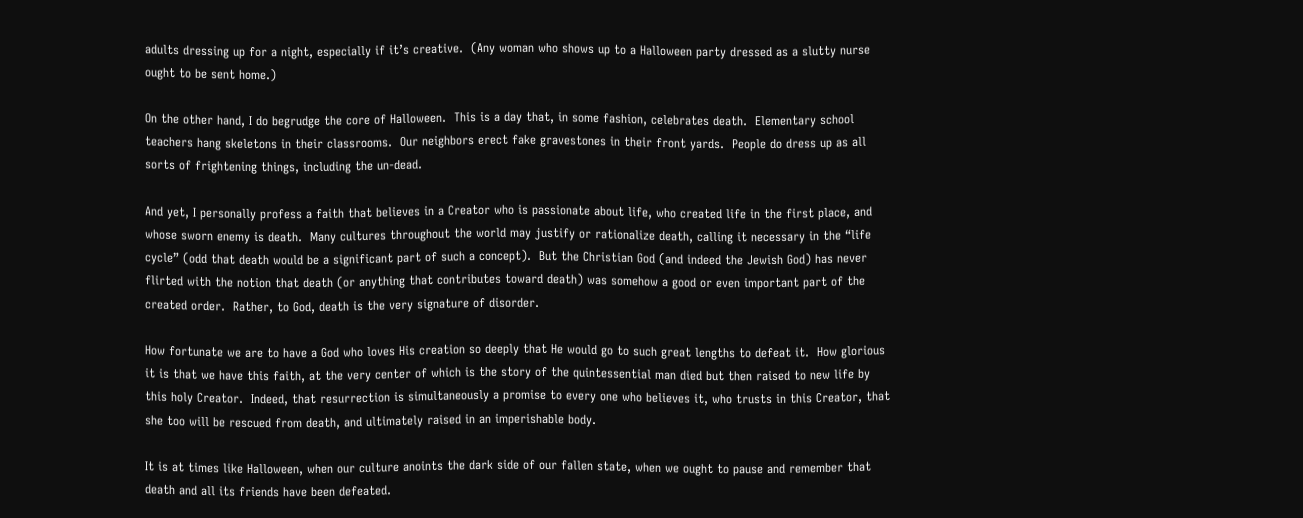adults dressing up for a night, especially if it’s creative.  (Any woman who shows up to a Halloween party dressed as a slutty nurse ought to be sent home.)

On the other hand, I do begrudge the core of Halloween.  This is a day that, in some fashion, celebrates death.  Elementary school teachers hang skeletons in their classrooms.  Our neighbors erect fake gravestones in their front yards.  People do dress up as all sorts of frightening things, including the un-dead.

And yet, I personally profess a faith that believes in a Creator who is passionate about life, who created life in the first place, and whose sworn enemy is death.  Many cultures throughout the world may justify or rationalize death, calling it necessary in the “life cycle” (odd that death would be a significant part of such a concept).  But the Christian God (and indeed the Jewish God) has never flirted with the notion that death (or anything that contributes toward death) was somehow a good or even important part of the created order.  Rather, to God, death is the very signature of disorder.

How fortunate we are to have a God who loves His creation so deeply that He would go to such great lengths to defeat it.  How glorious it is that we have this faith, at the very center of which is the story of the quintessential man died but then raised to new life by this holy Creator.  Indeed, that resurrection is simultaneously a promise to every one who believes it, who trusts in this Creator, that she too will be rescued from death, and ultimately raised in an imperishable body.

It is at times like Halloween, when our culture anoints the dark side of our fallen state, when we ought to pause and remember that death and all its friends have been defeated.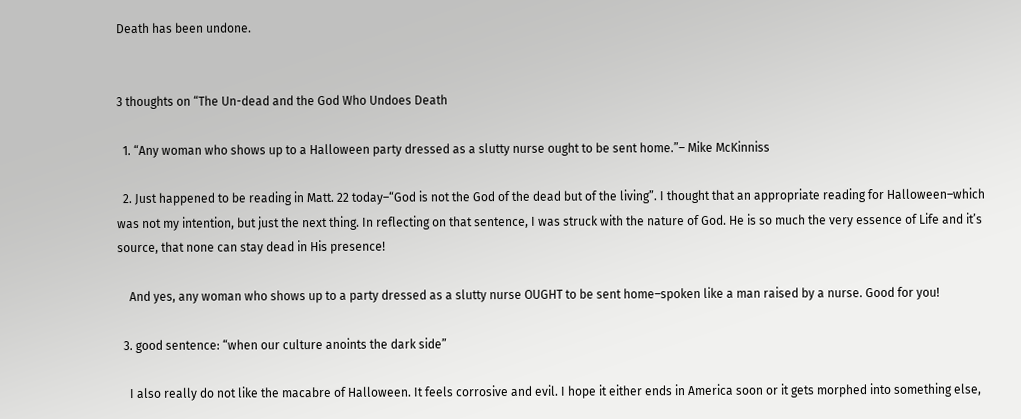Death has been undone.


3 thoughts on “The Un-dead and the God Who Undoes Death

  1. “Any woman who shows up to a Halloween party dressed as a slutty nurse ought to be sent home.”– Mike McKinniss

  2. Just happened to be reading in Matt. 22 today–“God is not the God of the dead but of the living”. I thought that an appropriate reading for Halloween–which was not my intention, but just the next thing. In reflecting on that sentence, I was struck with the nature of God. He is so much the very essence of Life and it’s source, that none can stay dead in His presence!

    And yes, any woman who shows up to a party dressed as a slutty nurse OUGHT to be sent home–spoken like a man raised by a nurse. Good for you!

  3. good sentence: “when our culture anoints the dark side”

    I also really do not like the macabre of Halloween. It feels corrosive and evil. I hope it either ends in America soon or it gets morphed into something else,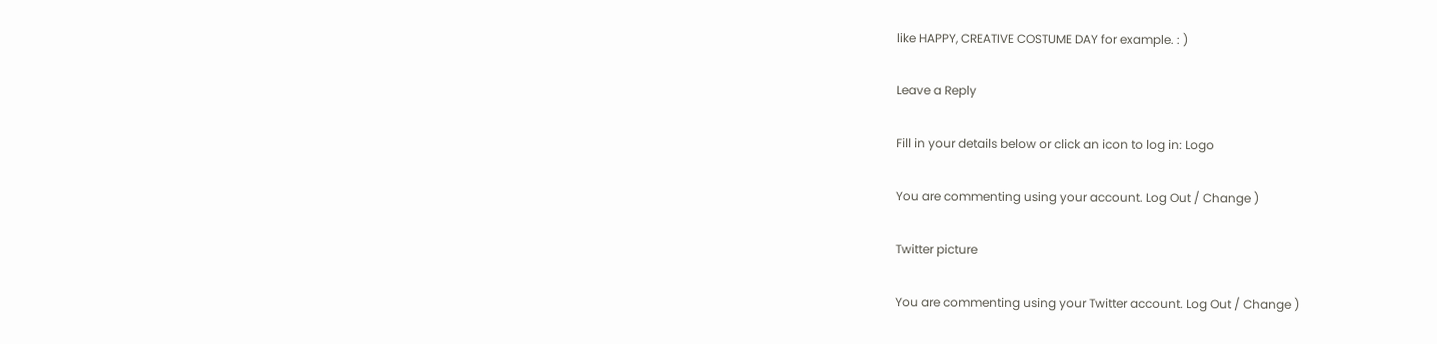like HAPPY, CREATIVE COSTUME DAY for example. : )

Leave a Reply

Fill in your details below or click an icon to log in: Logo

You are commenting using your account. Log Out / Change )

Twitter picture

You are commenting using your Twitter account. Log Out / Change )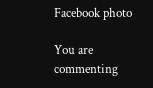Facebook photo

You are commenting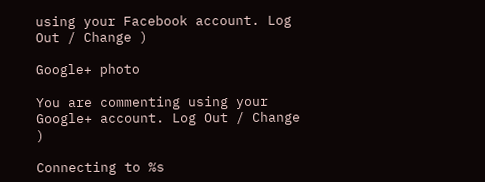using your Facebook account. Log Out / Change )

Google+ photo

You are commenting using your Google+ account. Log Out / Change )

Connecting to %s